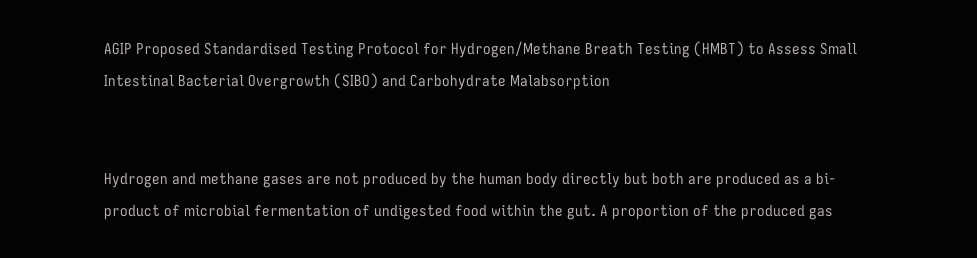AGIP Proposed Standardised Testing Protocol for Hydrogen/Methane Breath Testing (HMBT) to Assess Small Intestinal Bacterial Overgrowth (SIBO) and Carbohydrate Malabsorption


Hydrogen and methane gases are not produced by the human body directly but both are produced as a bi-product of microbial fermentation of undigested food within the gut. A proportion of the produced gas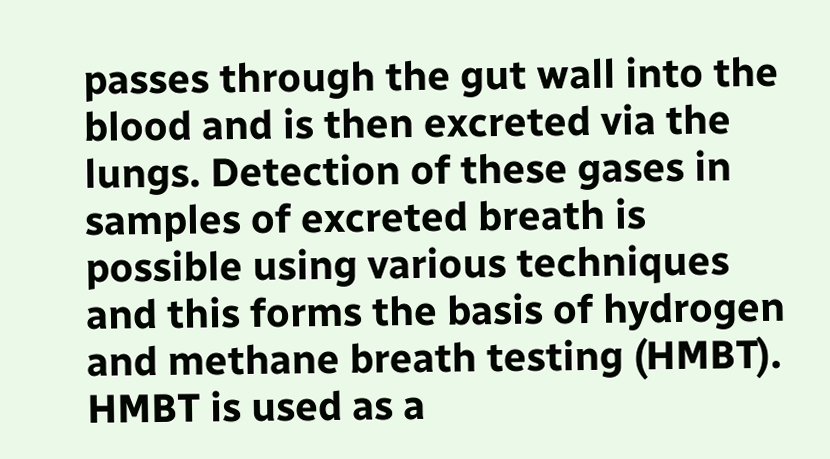passes through the gut wall into the blood and is then excreted via the lungs. Detection of these gases in samples of excreted breath is possible using various techniques and this forms the basis of hydrogen and methane breath testing (HMBT). HMBT is used as a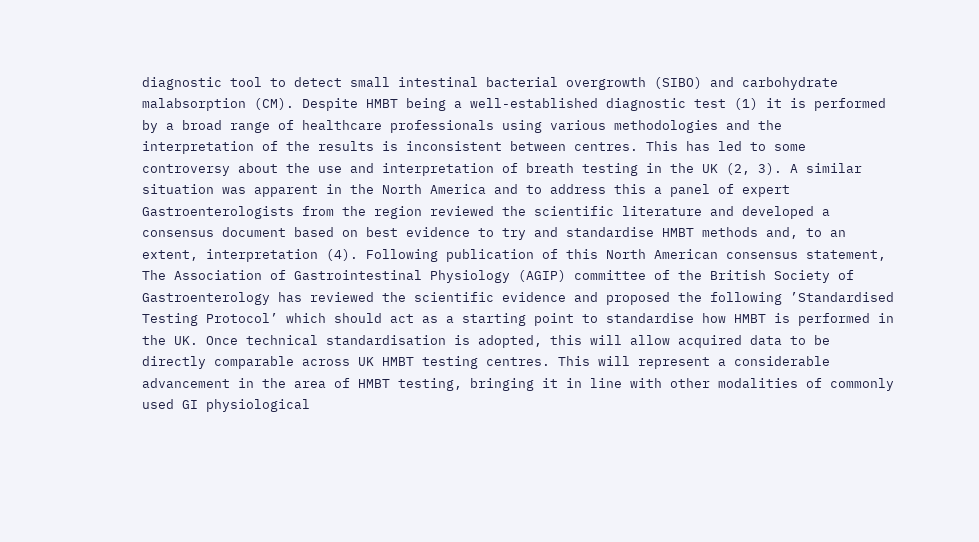diagnostic tool to detect small intestinal bacterial overgrowth (SIBO) and carbohydrate malabsorption (CM). Despite HMBT being a well-established diagnostic test (1) it is performed by a broad range of healthcare professionals using various methodologies and the interpretation of the results is inconsistent between centres. This has led to some controversy about the use and interpretation of breath testing in the UK (2, 3). A similar situation was apparent in the North America and to address this a panel of expert Gastroenterologists from the region reviewed the scientific literature and developed a consensus document based on best evidence to try and standardise HMBT methods and, to an extent, interpretation (4). Following publication of this North American consensus statement, The Association of Gastrointestinal Physiology (AGIP) committee of the British Society of Gastroenterology has reviewed the scientific evidence and proposed the following ’Standardised Testing Protocol’ which should act as a starting point to standardise how HMBT is performed in the UK. Once technical standardisation is adopted, this will allow acquired data to be directly comparable across UK HMBT testing centres. This will represent a considerable advancement in the area of HMBT testing, bringing it in line with other modalities of commonly used GI physiological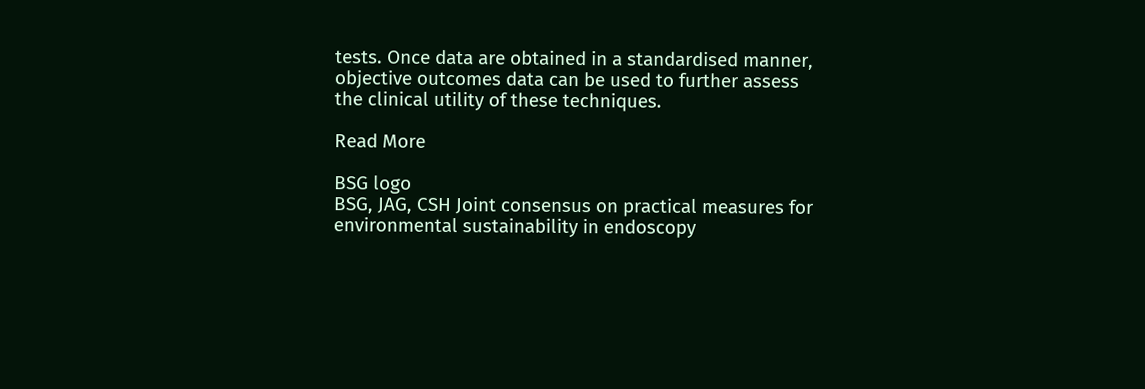tests. Once data are obtained in a standardised manner, objective outcomes data can be used to further assess the clinical utility of these techniques.

Read More

BSG logo
BSG, JAG, CSH Joint consensus on practical measures for environmental sustainability in endoscopy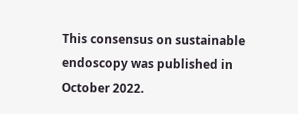This consensus on sustainable endoscopy was published in October 2022.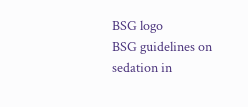BSG logo
BSG guidelines on sedation in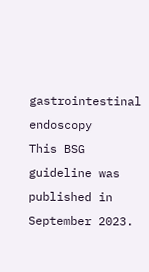gastrointestinal endoscopy
This BSG guideline was published in September 2023.